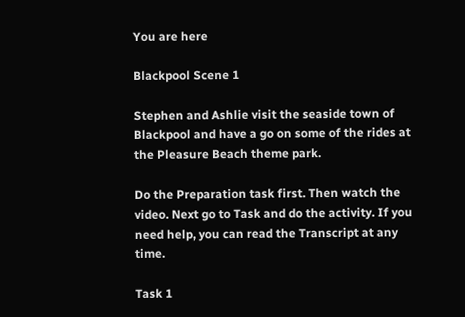You are here

Blackpool Scene 1

Stephen and Ashlie visit the seaside town of Blackpool and have a go on some of the rides at the Pleasure Beach theme park.

Do the Preparation task first. Then watch the video. Next go to Task and do the activity. If you need help, you can read the Transcript at any time.

Task 1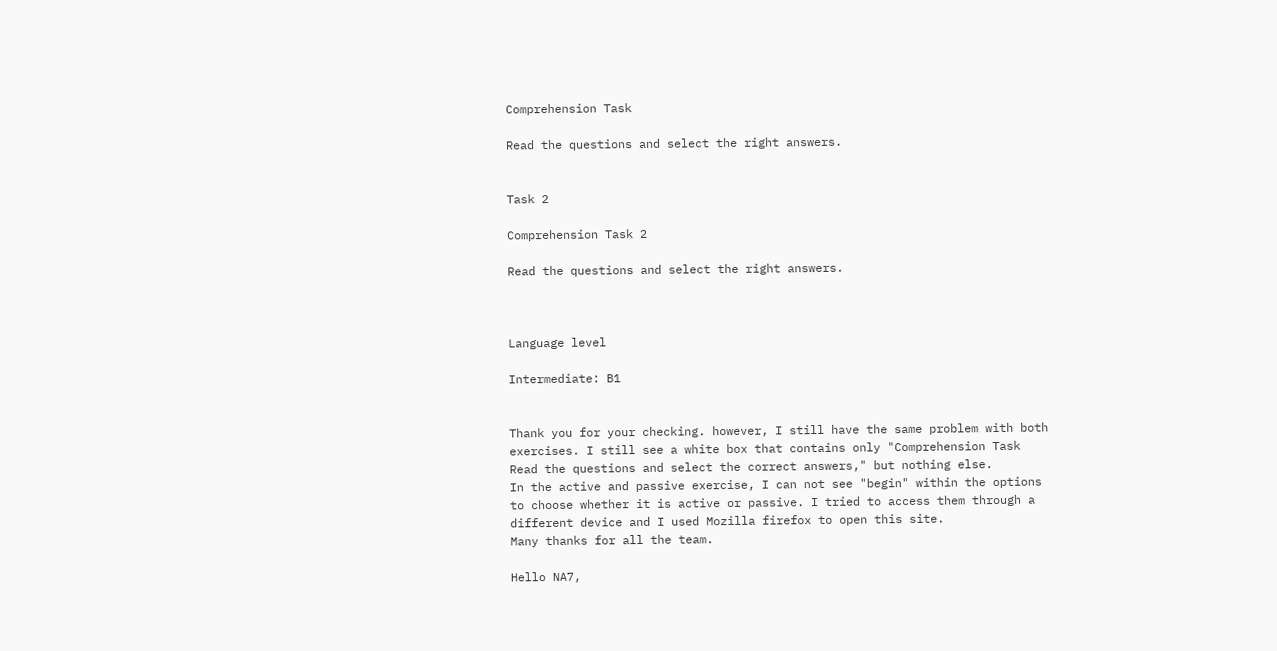Comprehension Task

Read the questions and select the right answers.


Task 2

Comprehension Task 2

Read the questions and select the right answers.



Language level

Intermediate: B1


Thank you for your checking. however, I still have the same problem with both exercises. I still see a white box that contains only "Comprehension Task
Read the questions and select the correct answers," but nothing else.
In the active and passive exercise, I can not see "begin" within the options to choose whether it is active or passive. I tried to access them through a different device and I used Mozilla firefox to open this site.
Many thanks for all the team.

Hello NA7,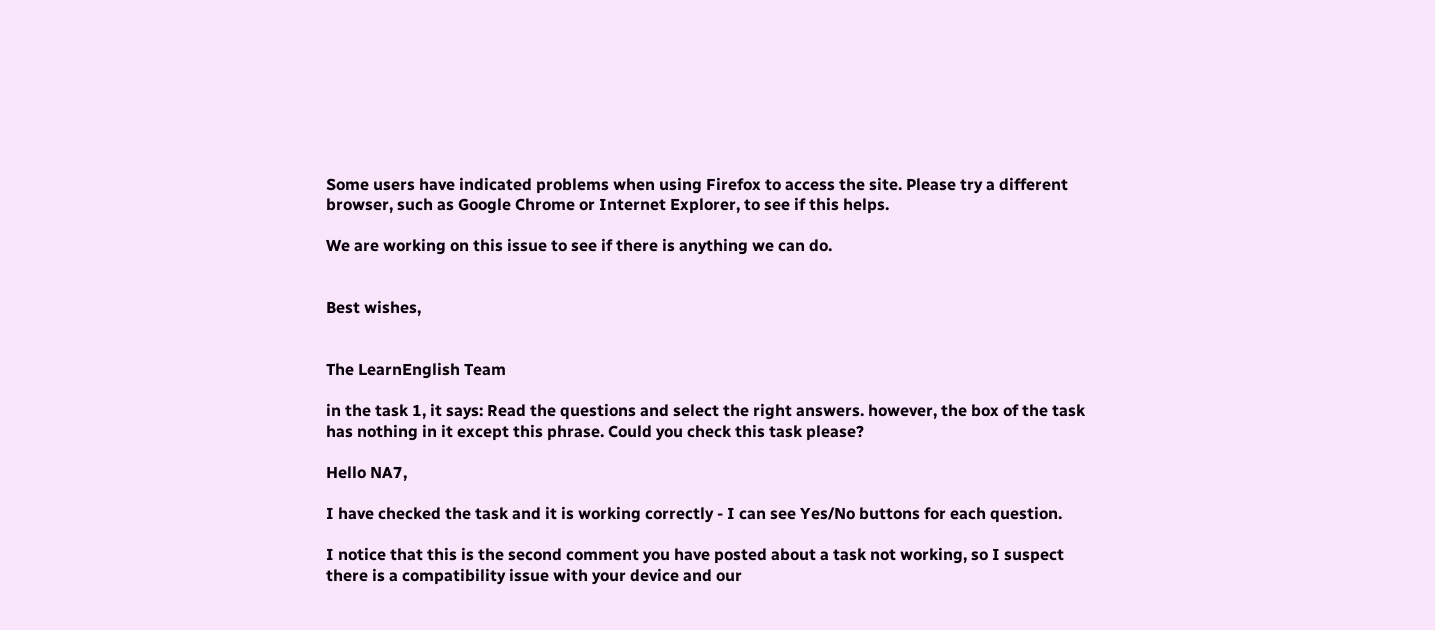Some users have indicated problems when using Firefox to access the site. Please try a different browser, such as Google Chrome or Internet Explorer, to see if this helps.

We are working on this issue to see if there is anything we can do.


Best wishes,


The LearnEnglish Team

in the task 1, it says: Read the questions and select the right answers. however, the box of the task has nothing in it except this phrase. Could you check this task please?

Hello NA7,

I have checked the task and it is working correctly - I can see Yes/No buttons for each question.

I notice that this is the second comment you have posted about a task not working, so I suspect there is a compatibility issue with your device and our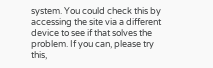system. You could check this by accessing the site via a different device to see if that solves the problem. If you can, please try this,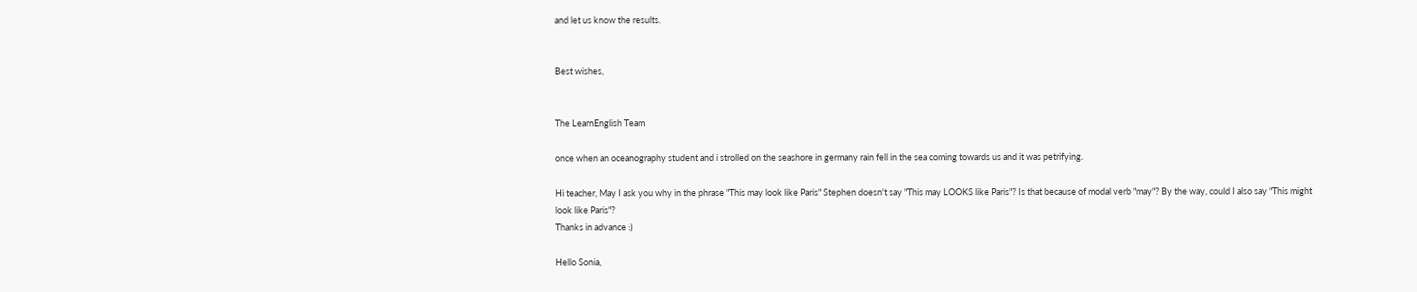and let us know the results.


Best wishes,


The LearnEnglish Team

once when an oceanography student and i strolled on the seashore in germany rain fell in the sea coming towards us and it was petrifying.

Hi teacher, May I ask you why in the phrase "This may look like Paris" Stephen doesn't say "This may LOOKS like Paris"? Is that because of modal verb "may"? By the way, could I also say "This might look like Paris"?
Thanks in advance :)

Hello Sonia,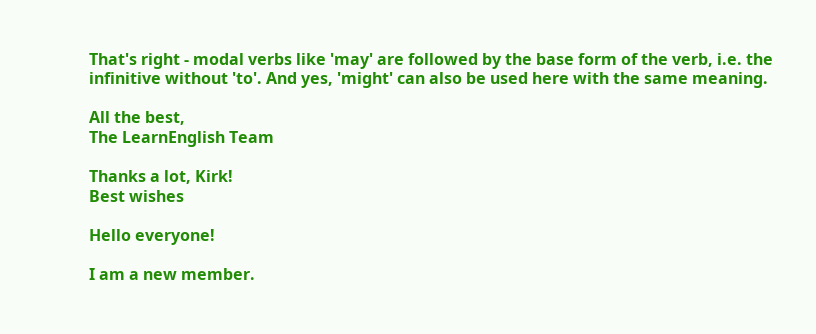That's right - modal verbs like 'may' are followed by the base form of the verb, i.e. the infinitive without 'to'. And yes, 'might' can also be used here with the same meaning.

All the best,
The LearnEnglish Team

Thanks a lot, Kirk!
Best wishes

Hello everyone!

I am a new member.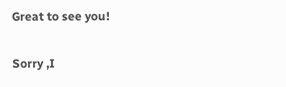Great to see you!

Sorry ,I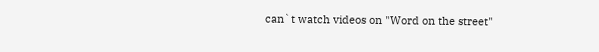can`t watch videos on "Word on the street"